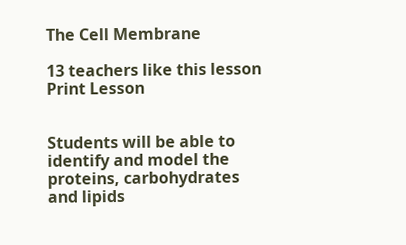The Cell Membrane

13 teachers like this lesson
Print Lesson


Students will be able to identify and model the proteins, carbohydrates and lipids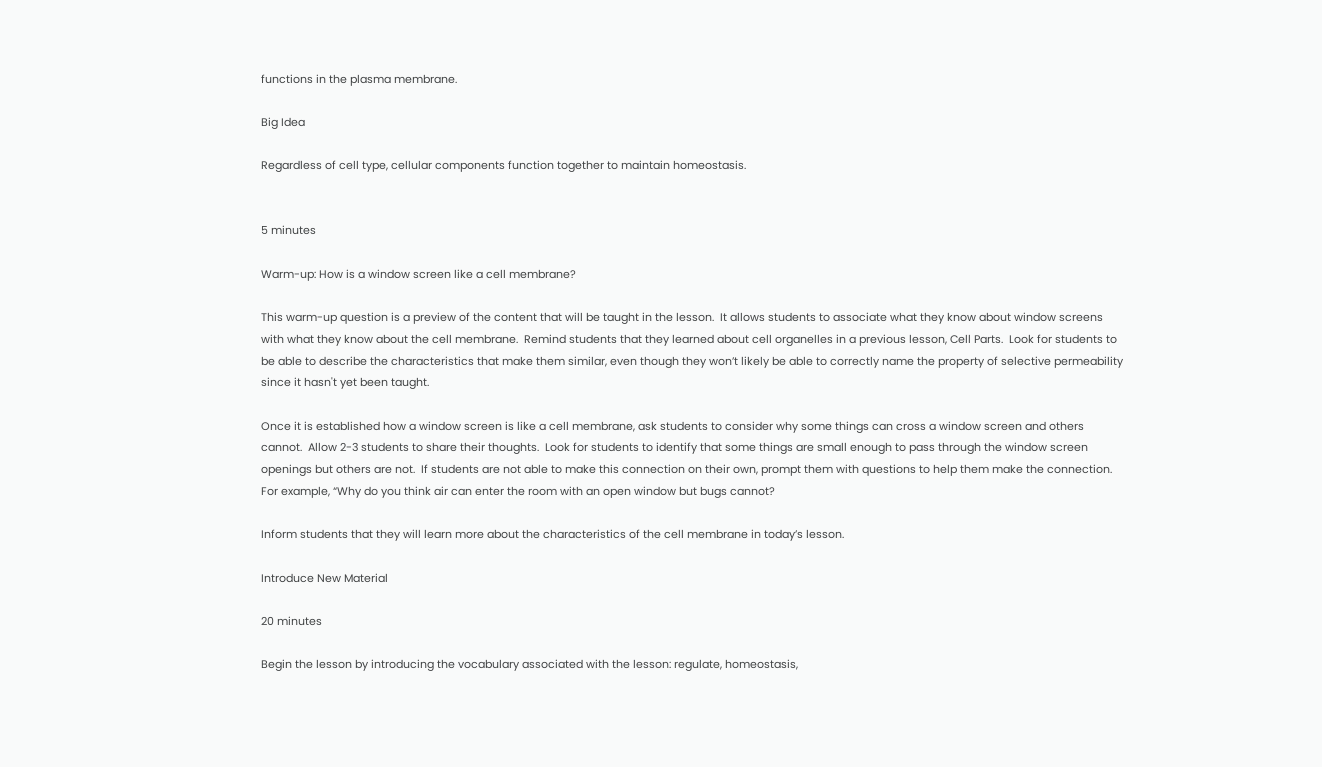functions in the plasma membrane.

Big Idea

Regardless of cell type, cellular components function together to maintain homeostasis.


5 minutes

Warm-up: How is a window screen like a cell membrane?

This warm-up question is a preview of the content that will be taught in the lesson.  It allows students to associate what they know about window screens with what they know about the cell membrane.  Remind students that they learned about cell organelles in a previous lesson, Cell Parts.  Look for students to be able to describe the characteristics that make them similar, even though they won’t likely be able to correctly name the property of selective permeability since it hasn't yet been taught.

Once it is established how a window screen is like a cell membrane, ask students to consider why some things can cross a window screen and others cannot.  Allow 2-3 students to share their thoughts.  Look for students to identify that some things are small enough to pass through the window screen openings but others are not.  If students are not able to make this connection on their own, prompt them with questions to help them make the connection.  For example, “Why do you think air can enter the room with an open window but bugs cannot?

Inform students that they will learn more about the characteristics of the cell membrane in today’s lesson.

Introduce New Material

20 minutes

Begin the lesson by introducing the vocabulary associated with the lesson: regulate, homeostasis,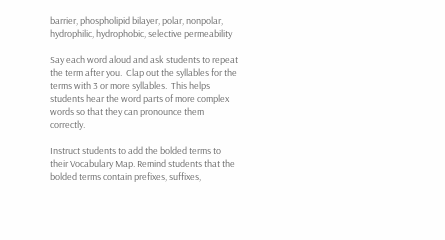barrier, phospholipid bilayer, polar, nonpolar, hydrophilic, hydrophobic, selective permeability

Say each word aloud and ask students to repeat the term after you.  Clap out the syllables for the terms with 3 or more syllables.  This helps students hear the word parts of more complex words so that they can pronounce them correctly.

Instruct students to add the bolded terms to their Vocabulary Map. Remind students that the bolded terms contain prefixes, suffixes,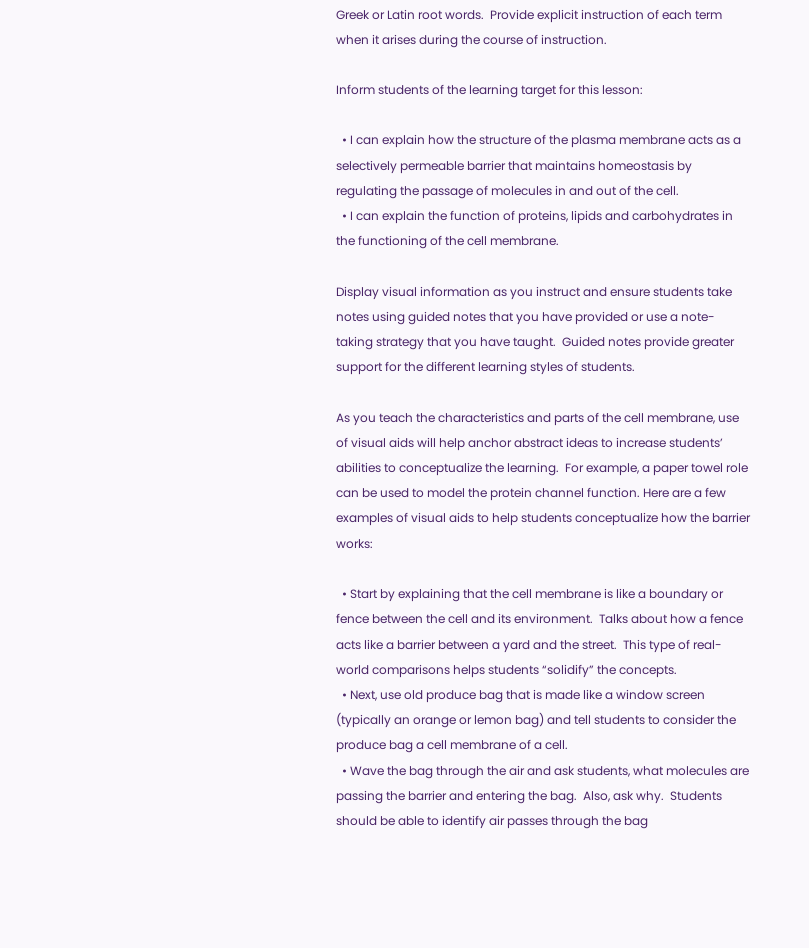Greek or Latin root words.  Provide explicit instruction of each term when it arises during the course of instruction.

Inform students of the learning target for this lesson:

  • I can explain how the structure of the plasma membrane acts as a selectively permeable barrier that maintains homeostasis by regulating the passage of molecules in and out of the cell.
  • I can explain the function of proteins, lipids and carbohydrates in the functioning of the cell membrane.

Display visual information as you instruct and ensure students take notes using guided notes that you have provided or use a note-taking strategy that you have taught.  Guided notes provide greater support for the different learning styles of students.

As you teach the characteristics and parts of the cell membrane, use of visual aids will help anchor abstract ideas to increase students’ abilities to conceptualize the learning.  For example, a paper towel role can be used to model the protein channel function. Here are a few examples of visual aids to help students conceptualize how the barrier works:

  • Start by explaining that the cell membrane is like a boundary or fence between the cell and its environment.  Talks about how a fence acts like a barrier between a yard and the street.  This type of real-world comparisons helps students “solidify” the concepts.
  • Next, use old produce bag that is made like a window screen (typically an orange or lemon bag) and tell students to consider the produce bag a cell membrane of a cell.
  • Wave the bag through the air and ask students, what molecules are passing the barrier and entering the bag.  Also, ask why.  Students should be able to identify air passes through the bag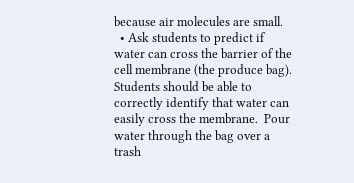because air molecules are small.
  • Ask students to predict if water can cross the barrier of the cell membrane (the produce bag).  Students should be able to correctly identify that water can easily cross the membrane.  Pour water through the bag over a trash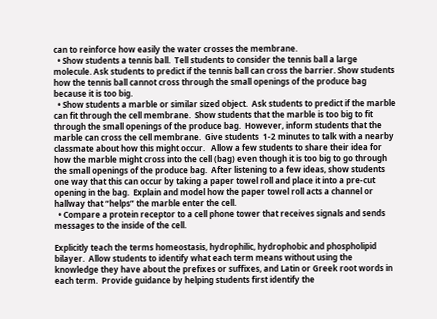can to reinforce how easily the water crosses the membrane.
  • Show students a tennis ball.  Tell students to consider the tennis ball a large molecule. Ask students to predict if the tennis ball can cross the barrier. Show students how the tennis ball cannot cross through the small openings of the produce bag because it is too big.
  • Show students a marble or similar sized object.  Ask students to predict if the marble can fit through the cell membrane.  Show students that the marble is too big to fit through the small openings of the produce bag.  However, inform students that the marble can cross the cell membrane.  Give students  1-2 minutes to talk with a nearby classmate about how this might occur.   Allow a few students to share their idea for how the marble might cross into the cell (bag) even though it is too big to go through the small openings of the produce bag.  After listening to a few ideas, show students one way that this can occur by taking a paper towel roll and place it into a pre-cut opening in the bag.  Explain and model how the paper towel roll acts a channel or hallway that “helps” the marble enter the cell.
  • Compare a protein receptor to a cell phone tower that receives signals and sends messages to the inside of the cell.

Explicitly teach the terms homeostasis, hydrophilic, hydrophobic and phospholipid bilayer.  Allow students to identify what each term means without using the knowledge they have about the prefixes or suffixes, and Latin or Greek root words in each term.  Provide guidance by helping students first identify the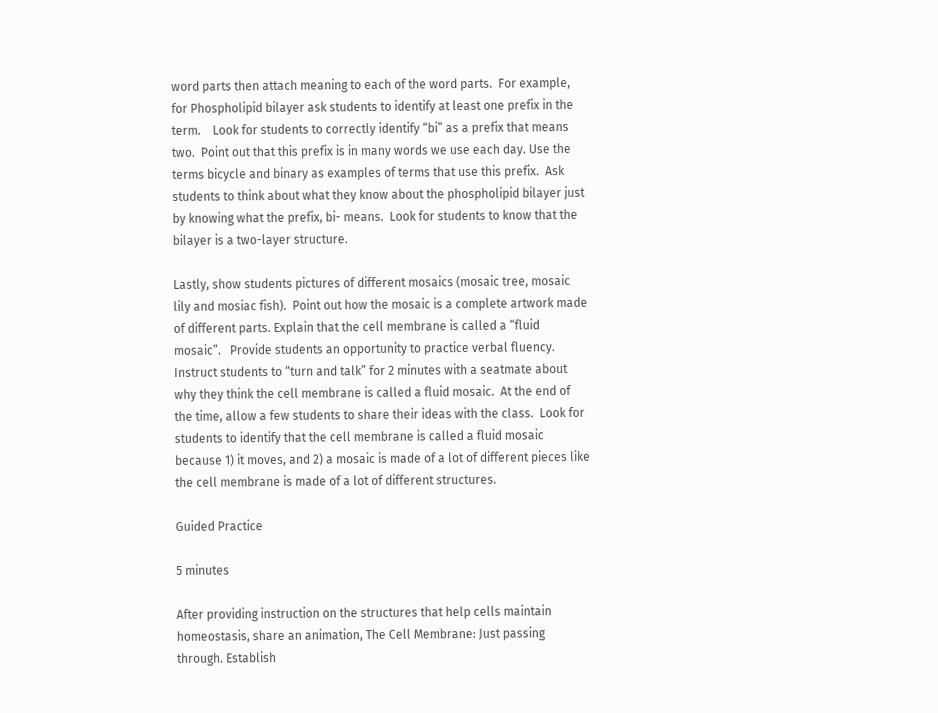word parts then attach meaning to each of the word parts.  For example, for Phospholipid bilayer ask students to identify at least one prefix in the term.    Look for students to correctly identify “bi” as a prefix that means two.  Point out that this prefix is in many words we use each day. Use the terms bicycle and binary as examples of terms that use this prefix.  Ask students to think about what they know about the phospholipid bilayer just by knowing what the prefix, bi- means.  Look for students to know that the bilayer is a two-layer structure.

Lastly, show students pictures of different mosaics (mosaic tree, mosaic lily and mosiac fish).  Point out how the mosaic is a complete artwork made of different parts. Explain that the cell membrane is called a “fluid mosaic”.   Provide students an opportunity to practice verbal fluency.  Instruct students to “turn and talk” for 2 minutes with a seatmate about why they think the cell membrane is called a fluid mosaic.  At the end of the time, allow a few students to share their ideas with the class.  Look for students to identify that the cell membrane is called a fluid mosaic because 1) it moves, and 2) a mosaic is made of a lot of different pieces like the cell membrane is made of a lot of different structures.

Guided Practice

5 minutes

After providing instruction on the structures that help cells maintain homeostasis, share an animation, The Cell Membrane: Just passing through. Establish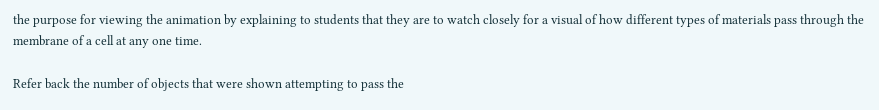the purpose for viewing the animation by explaining to students that they are to watch closely for a visual of how different types of materials pass through the membrane of a cell at any one time.

Refer back the number of objects that were shown attempting to pass the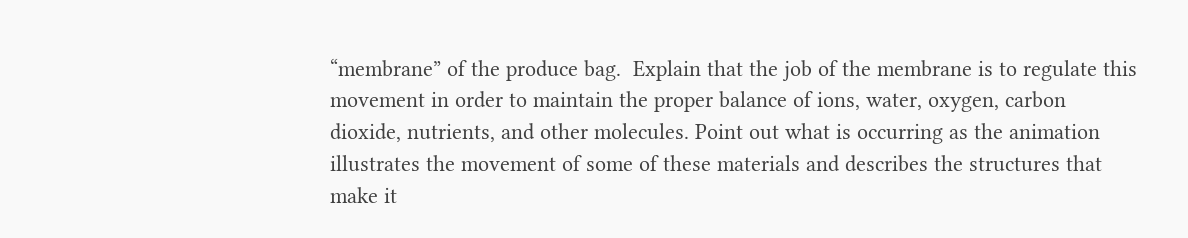“membrane” of the produce bag.  Explain that the job of the membrane is to regulate this movement in order to maintain the proper balance of ions, water, oxygen, carbon dioxide, nutrients, and other molecules. Point out what is occurring as the animation illustrates the movement of some of these materials and describes the structures that make it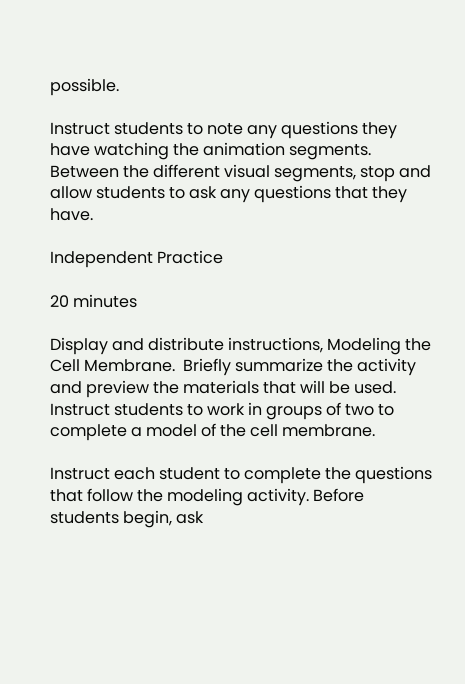possible.

Instruct students to note any questions they have watching the animation segments. Between the different visual segments, stop and allow students to ask any questions that they have.

Independent Practice

20 minutes

Display and distribute instructions, Modeling the Cell Membrane.  Briefly summarize the activity and preview the materials that will be used. Instruct students to work in groups of two to complete a model of the cell membrane.

Instruct each student to complete the questions that follow the modeling activity. Before students begin, ask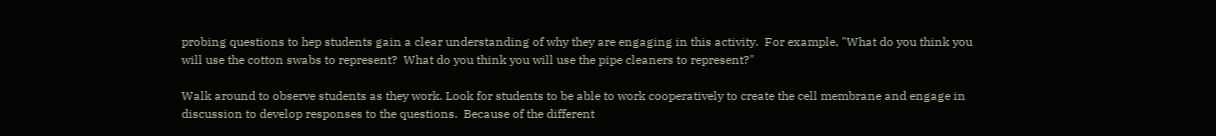probing questions to hep students gain a clear understanding of why they are engaging in this activity.  For example, "What do you think you will use the cotton swabs to represent?  What do you think you will use the pipe cleaners to represent?"

Walk around to observe students as they work. Look for students to be able to work cooperatively to create the cell membrane and engage in discussion to develop responses to the questions.  Because of the different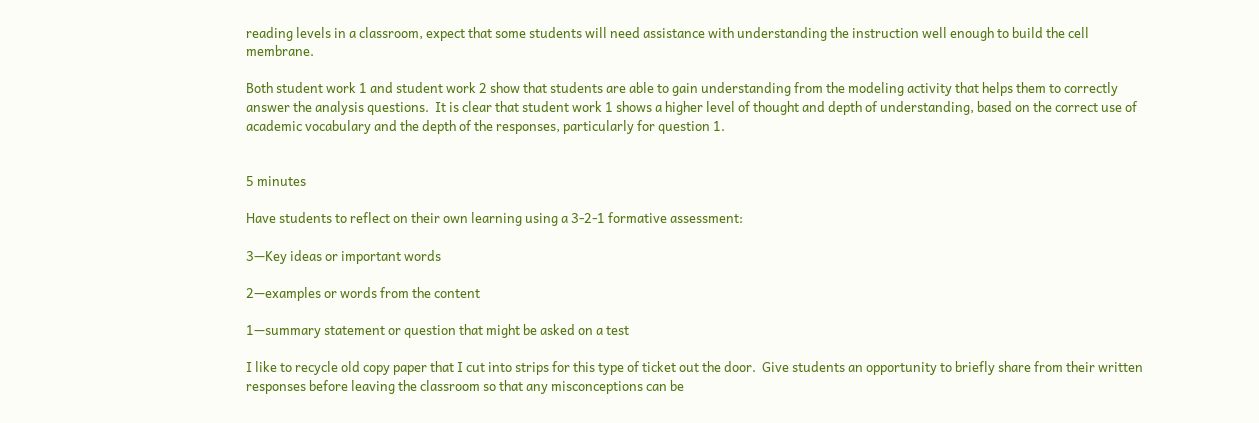reading levels in a classroom, expect that some students will need assistance with understanding the instruction well enough to build the cell membrane.

Both student work 1 and student work 2 show that students are able to gain understanding from the modeling activity that helps them to correctly answer the analysis questions.  It is clear that student work 1 shows a higher level of thought and depth of understanding, based on the correct use of academic vocabulary and the depth of the responses, particularly for question 1.


5 minutes

Have students to reflect on their own learning using a 3-2-1 formative assessment:

3—Key ideas or important words

2—examples or words from the content

1—summary statement or question that might be asked on a test

I like to recycle old copy paper that I cut into strips for this type of ticket out the door.  Give students an opportunity to briefly share from their written responses before leaving the classroom so that any misconceptions can be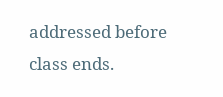addressed before class ends.